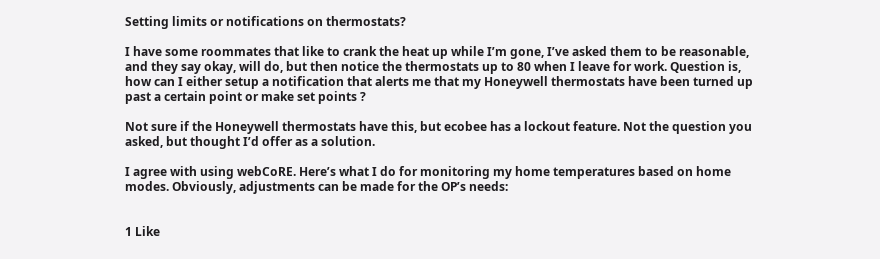Setting limits or notifications on thermostats?

I have some roommates that like to crank the heat up while I’m gone, I’ve asked them to be reasonable, and they say okay, will do, but then notice the thermostats up to 80 when I leave for work. Question is, how can I either setup a notification that alerts me that my Honeywell thermostats have been turned up past a certain point or make set points ?

Not sure if the Honeywell thermostats have this, but ecobee has a lockout feature. Not the question you asked, but thought I’d offer as a solution.

I agree with using webCoRE. Here’s what I do for monitoring my home temperatures based on home modes. Obviously, adjustments can be made for the OP’s needs:


1 Like